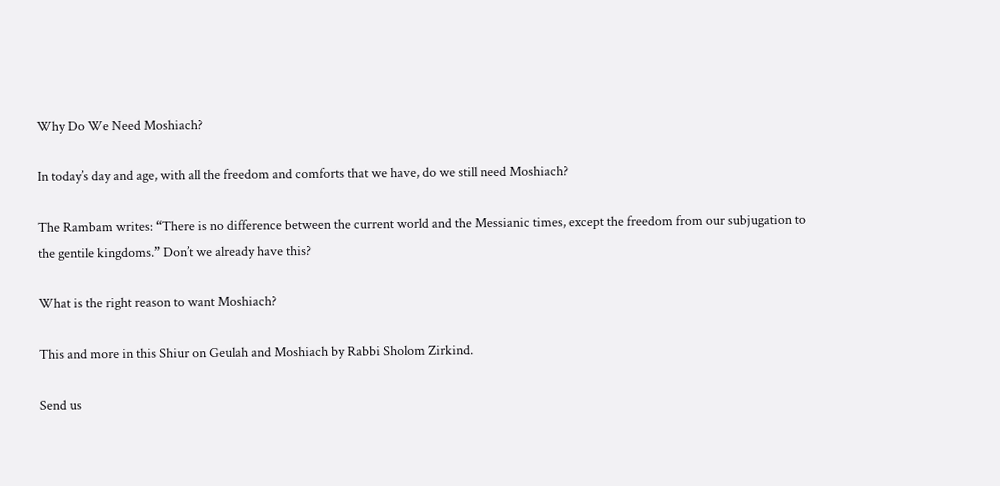Why Do We Need Moshiach?

In today’s day and age, with all the freedom and comforts that we have, do we still need Moshiach?

The Rambam writes: “There is no difference between the current world and the Messianic times, except the freedom from our subjugation to the gentile kingdoms.” Don’t we already have this?

What is the right reason to want Moshiach?

This and more in this Shiur on Geulah and Moshiach by Rabbi Sholom Zirkind.

Send us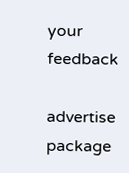your feedback

advertise package